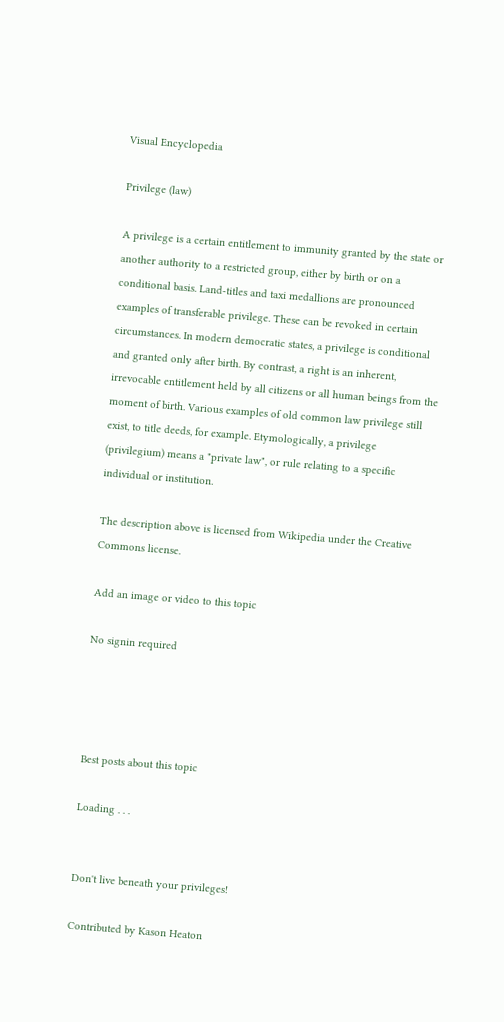Visual Encyclopedia

Privilege (law)

A privilege is a certain entitlement to immunity granted by the state or another authority to a restricted group, either by birth or on a conditional basis. Land-titles and taxi medallions are pronounced examples of transferable privilege. These can be revoked in certain circumstances. In modern democratic states, a privilege is conditional and granted only after birth. By contrast, a right is an inherent, irrevocable entitlement held by all citizens or all human beings from the moment of birth. Various examples of old common law privilege still exist, to title deeds, for example. Etymologically, a privilege (privilegium) means a "private law", or rule relating to a specific individual or institution.

The description above is licensed from Wikipedia under the Creative Commons license.

Add an image or video to this topic

No signin required




Best posts about this topic

Loading . . .


Don't live beneath your privileges!

Contributed by Kason Heaton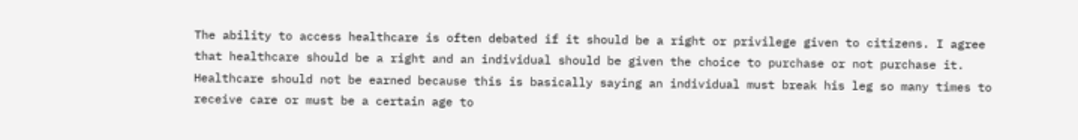The ability to access healthcare is often debated if it should be a right or privilege given to citizens. I agree that healthcare should be a right and an individual should be given the choice to purchase or not purchase it. Healthcare should not be earned because this is basically saying an individual must break his leg so many times to receive care or must be a certain age to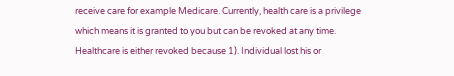receive care for example Medicare. Currently, health care is a privilege which means it is granted to you but can be revoked at any time. Healthcare is either revoked because 1). Individual lost his or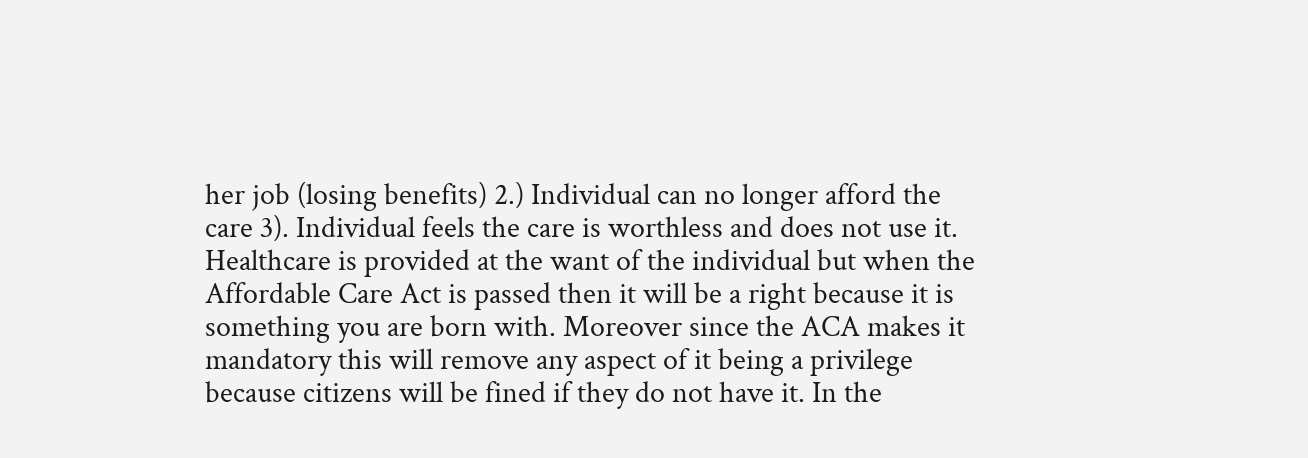her job (losing benefits) 2.) Individual can no longer afford the care 3). Individual feels the care is worthless and does not use it. Healthcare is provided at the want of the individual but when the Affordable Care Act is passed then it will be a right because it is something you are born with. Moreover since the ACA makes it mandatory this will remove any aspect of it being a privilege because citizens will be fined if they do not have it. In the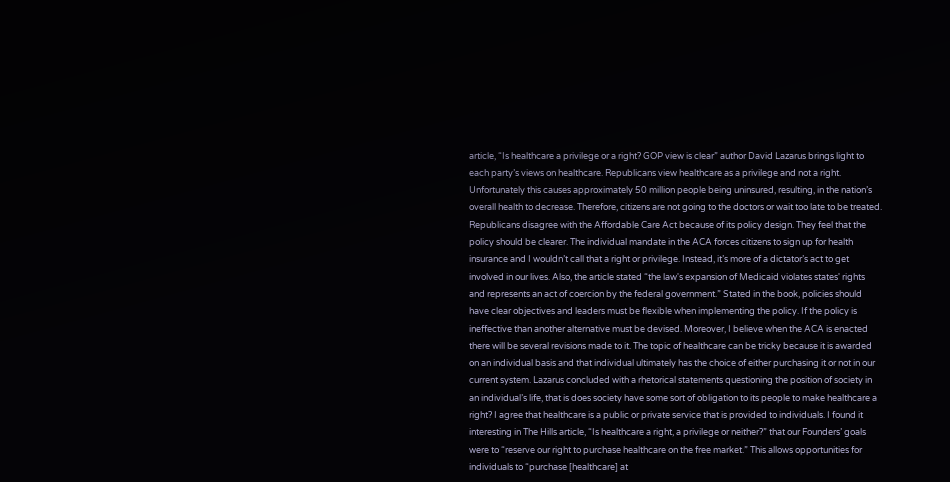article, “Is healthcare a privilege or a right? GOP view is clear” author David Lazarus brings light to each party’s views on healthcare. Republicans view healthcare as a privilege and not a right. Unfortunately this causes approximately 50 million people being uninsured, resulting, in the nation’s overall health to decrease. Therefore, citizens are not going to the doctors or wait too late to be treated. Republicans disagree with the Affordable Care Act because of its policy design. They feel that the policy should be clearer. The individual mandate in the ACA forces citizens to sign up for health insurance and I wouldn’t call that a right or privilege. Instead, it’s more of a dictator’s act to get involved in our lives. Also, the article stated “the law's expansion of Medicaid violates states' rights and represents an act of coercion by the federal government.” Stated in the book, policies should have clear objectives and leaders must be flexible when implementing the policy. If the policy is ineffective than another alternative must be devised. Moreover, I believe when the ACA is enacted there will be several revisions made to it. The topic of healthcare can be tricky because it is awarded on an individual basis and that individual ultimately has the choice of either purchasing it or not in our current system. Lazarus concluded with a rhetorical statements questioning the position of society in an individual’s life, that is does society have some sort of obligation to its people to make healthcare a right? I agree that healthcare is a public or private service that is provided to individuals. I found it interesting in The Hills article, “Is healthcare a right, a privilege or neither?” that our Founders’ goals were to “reserve our right to purchase healthcare on the free market.” This allows opportunities for individuals to “purchase [healthcare] at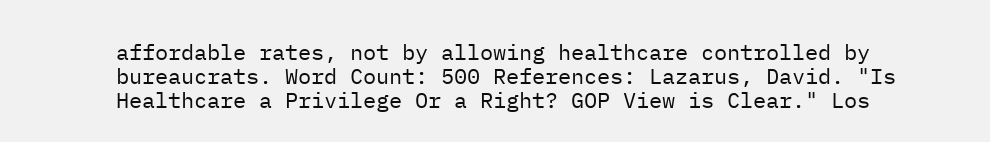affordable rates, not by allowing healthcare controlled by bureaucrats. Word Count: 500 References: Lazarus, David. "Is Healthcare a Privilege Or a Right? GOP View is Clear." Los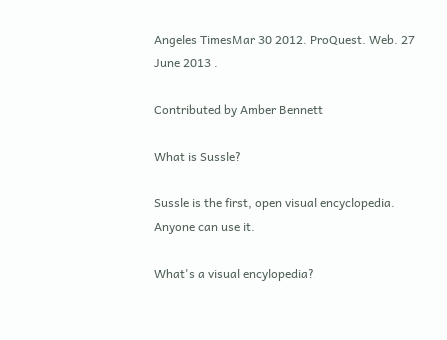Angeles TimesMar 30 2012. ProQuest. Web. 27 June 2013 .

Contributed by Amber Bennett

What is Sussle?

Sussle is the first, open visual encyclopedia. Anyone can use it.

What's a visual encylopedia?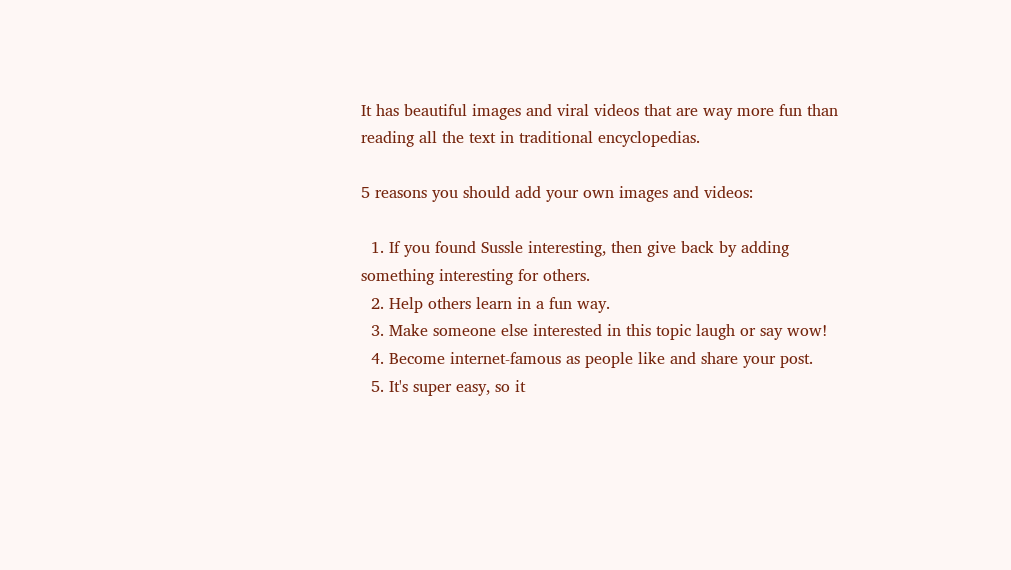It has beautiful images and viral videos that are way more fun than reading all the text in traditional encyclopedias.

5 reasons you should add your own images and videos:

  1. If you found Sussle interesting, then give back by adding something interesting for others.
  2. Help others learn in a fun way.
  3. Make someone else interested in this topic laugh or say wow!
  4. Become internet-famous as people like and share your post.
  5. It's super easy, so it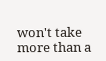won't take more than a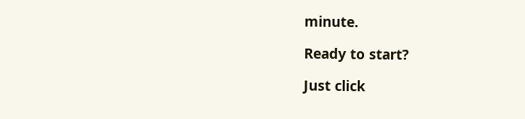minute.

Ready to start?

Just click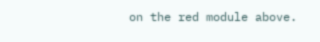on the red module above.